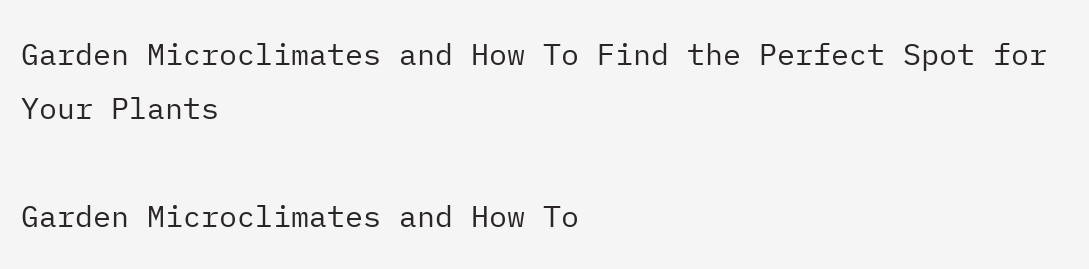Garden Microclimates and How To Find the Perfect Spot for Your Plants

Garden Microclimates and How To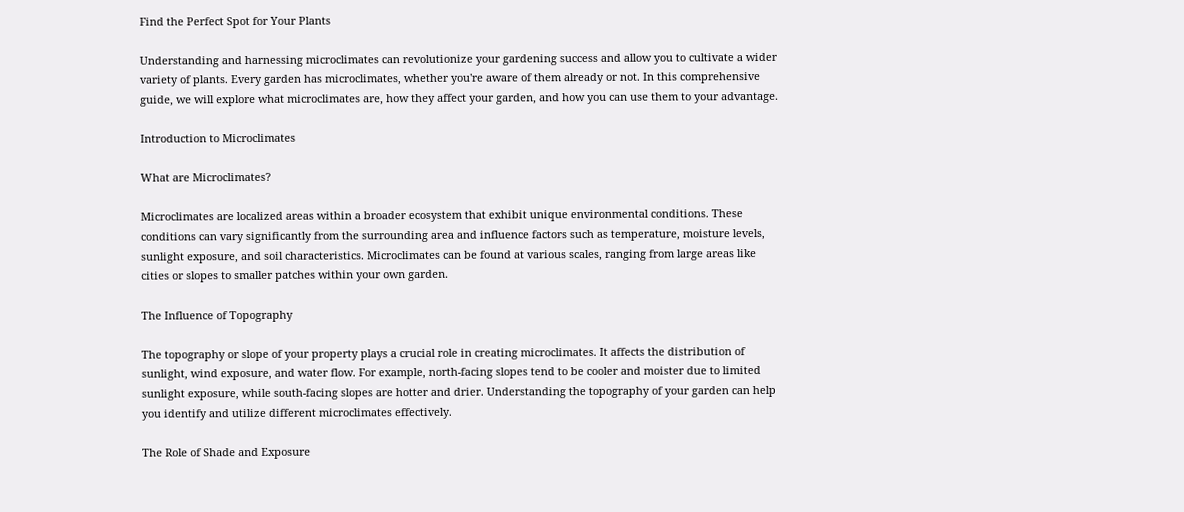Find the Perfect Spot for Your Plants

Understanding and harnessing microclimates can revolutionize your gardening success and allow you to cultivate a wider variety of plants. Every garden has microclimates, whether you're aware of them already or not. In this comprehensive guide, we will explore what microclimates are, how they affect your garden, and how you can use them to your advantage.

Introduction to Microclimates

What are Microclimates?

Microclimates are localized areas within a broader ecosystem that exhibit unique environmental conditions. These conditions can vary significantly from the surrounding area and influence factors such as temperature, moisture levels, sunlight exposure, and soil characteristics. Microclimates can be found at various scales, ranging from large areas like cities or slopes to smaller patches within your own garden.

The Influence of Topography

The topography or slope of your property plays a crucial role in creating microclimates. It affects the distribution of sunlight, wind exposure, and water flow. For example, north-facing slopes tend to be cooler and moister due to limited sunlight exposure, while south-facing slopes are hotter and drier. Understanding the topography of your garden can help you identify and utilize different microclimates effectively.

The Role of Shade and Exposure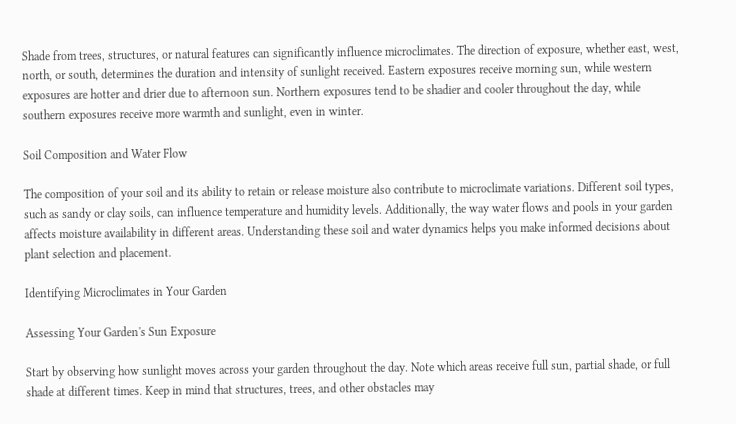Shade from trees, structures, or natural features can significantly influence microclimates. The direction of exposure, whether east, west, north, or south, determines the duration and intensity of sunlight received. Eastern exposures receive morning sun, while western exposures are hotter and drier due to afternoon sun. Northern exposures tend to be shadier and cooler throughout the day, while southern exposures receive more warmth and sunlight, even in winter.

Soil Composition and Water Flow

The composition of your soil and its ability to retain or release moisture also contribute to microclimate variations. Different soil types, such as sandy or clay soils, can influence temperature and humidity levels. Additionally, the way water flows and pools in your garden affects moisture availability in different areas. Understanding these soil and water dynamics helps you make informed decisions about plant selection and placement.

Identifying Microclimates in Your Garden

Assessing Your Garden's Sun Exposure

Start by observing how sunlight moves across your garden throughout the day. Note which areas receive full sun, partial shade, or full shade at different times. Keep in mind that structures, trees, and other obstacles may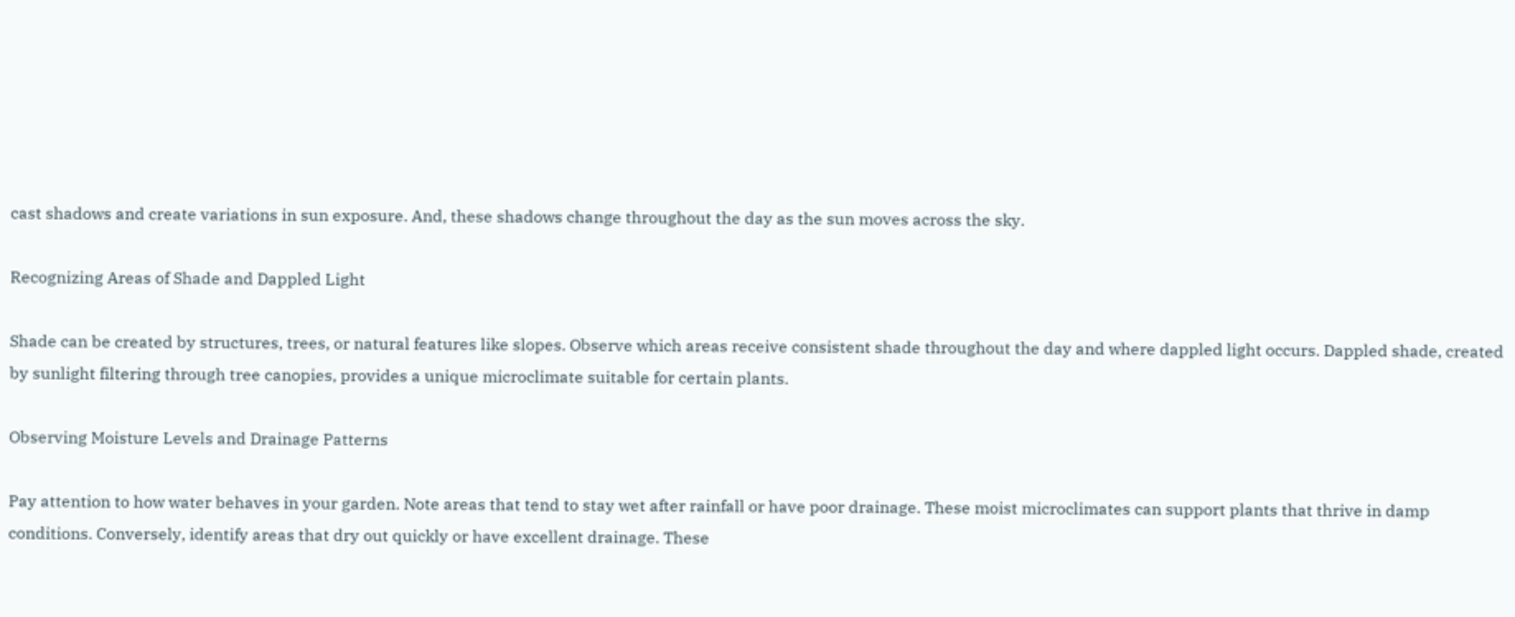cast shadows and create variations in sun exposure. And, these shadows change throughout the day as the sun moves across the sky.

Recognizing Areas of Shade and Dappled Light

Shade can be created by structures, trees, or natural features like slopes. Observe which areas receive consistent shade throughout the day and where dappled light occurs. Dappled shade, created by sunlight filtering through tree canopies, provides a unique microclimate suitable for certain plants.

Observing Moisture Levels and Drainage Patterns

Pay attention to how water behaves in your garden. Note areas that tend to stay wet after rainfall or have poor drainage. These moist microclimates can support plants that thrive in damp conditions. Conversely, identify areas that dry out quickly or have excellent drainage. These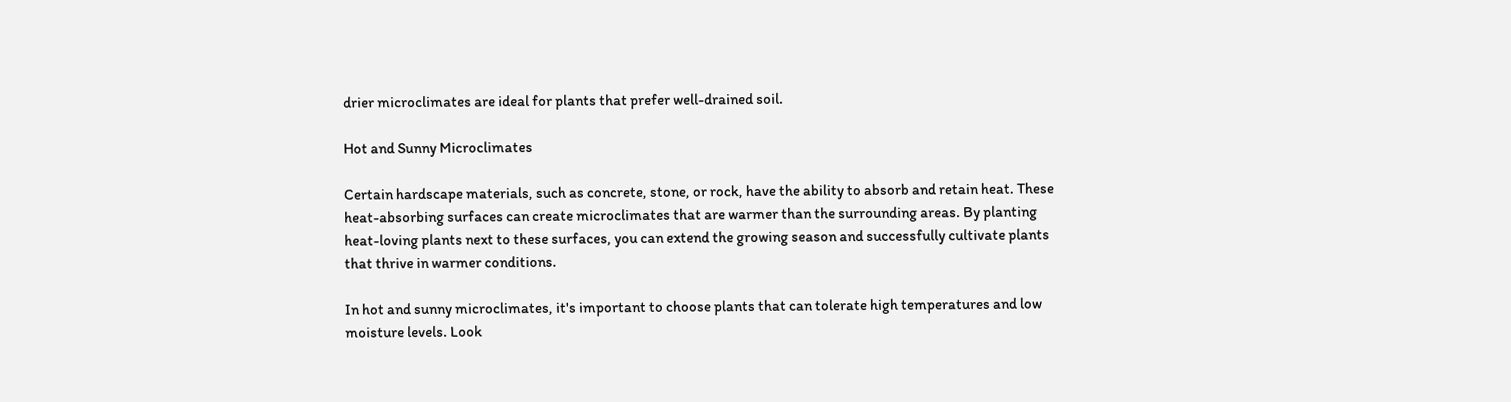drier microclimates are ideal for plants that prefer well-drained soil.

Hot and Sunny Microclimates

Certain hardscape materials, such as concrete, stone, or rock, have the ability to absorb and retain heat. These heat-absorbing surfaces can create microclimates that are warmer than the surrounding areas. By planting heat-loving plants next to these surfaces, you can extend the growing season and successfully cultivate plants that thrive in warmer conditions.

In hot and sunny microclimates, it's important to choose plants that can tolerate high temperatures and low moisture levels. Look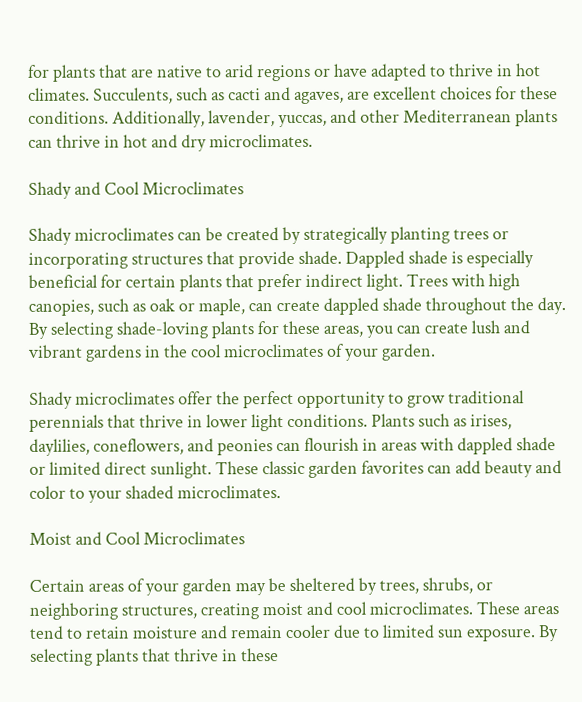for plants that are native to arid regions or have adapted to thrive in hot climates. Succulents, such as cacti and agaves, are excellent choices for these conditions. Additionally, lavender, yuccas, and other Mediterranean plants can thrive in hot and dry microclimates.

Shady and Cool Microclimates

Shady microclimates can be created by strategically planting trees or incorporating structures that provide shade. Dappled shade is especially beneficial for certain plants that prefer indirect light. Trees with high canopies, such as oak or maple, can create dappled shade throughout the day. By selecting shade-loving plants for these areas, you can create lush and vibrant gardens in the cool microclimates of your garden.

Shady microclimates offer the perfect opportunity to grow traditional perennials that thrive in lower light conditions. Plants such as irises, daylilies, coneflowers, and peonies can flourish in areas with dappled shade or limited direct sunlight. These classic garden favorites can add beauty and color to your shaded microclimates.

Moist and Cool Microclimates

Certain areas of your garden may be sheltered by trees, shrubs, or neighboring structures, creating moist and cool microclimates. These areas tend to retain moisture and remain cooler due to limited sun exposure. By selecting plants that thrive in these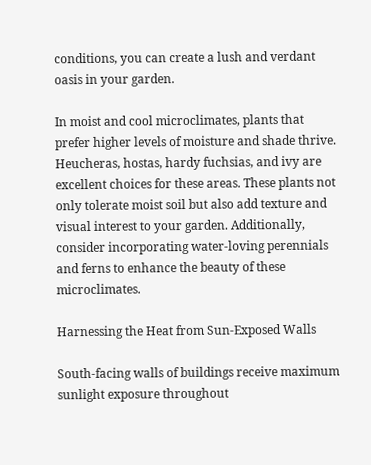conditions, you can create a lush and verdant oasis in your garden.

In moist and cool microclimates, plants that prefer higher levels of moisture and shade thrive. Heucheras, hostas, hardy fuchsias, and ivy are excellent choices for these areas. These plants not only tolerate moist soil but also add texture and visual interest to your garden. Additionally, consider incorporating water-loving perennials and ferns to enhance the beauty of these microclimates.

Harnessing the Heat from Sun-Exposed Walls

South-facing walls of buildings receive maximum sunlight exposure throughout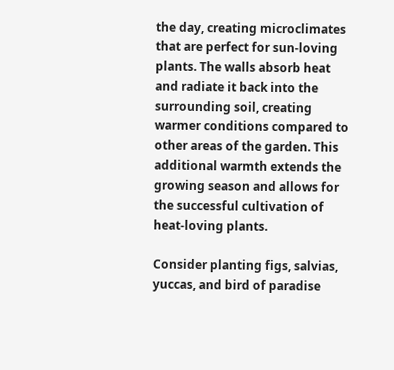the day, creating microclimates that are perfect for sun-loving plants. The walls absorb heat and radiate it back into the surrounding soil, creating warmer conditions compared to other areas of the garden. This additional warmth extends the growing season and allows for the successful cultivation of heat-loving plants.

Consider planting figs, salvias, yuccas, and bird of paradise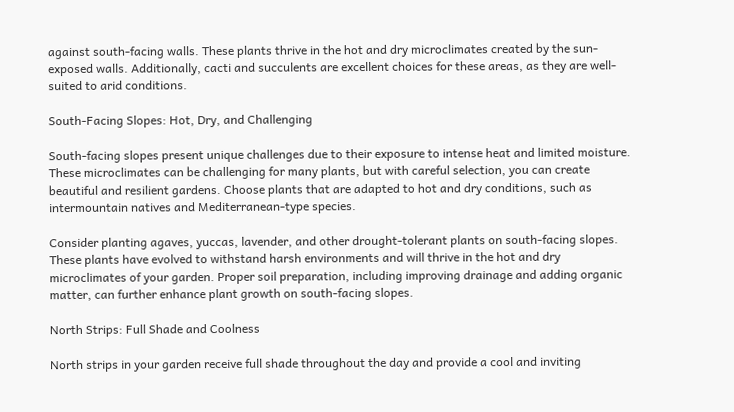against south-facing walls. These plants thrive in the hot and dry microclimates created by the sun-exposed walls. Additionally, cacti and succulents are excellent choices for these areas, as they are well-suited to arid conditions.

South-Facing Slopes: Hot, Dry, and Challenging

South-facing slopes present unique challenges due to their exposure to intense heat and limited moisture. These microclimates can be challenging for many plants, but with careful selection, you can create beautiful and resilient gardens. Choose plants that are adapted to hot and dry conditions, such as intermountain natives and Mediterranean-type species.

Consider planting agaves, yuccas, lavender, and other drought-tolerant plants on south-facing slopes. These plants have evolved to withstand harsh environments and will thrive in the hot and dry microclimates of your garden. Proper soil preparation, including improving drainage and adding organic matter, can further enhance plant growth on south-facing slopes.

North Strips: Full Shade and Coolness

North strips in your garden receive full shade throughout the day and provide a cool and inviting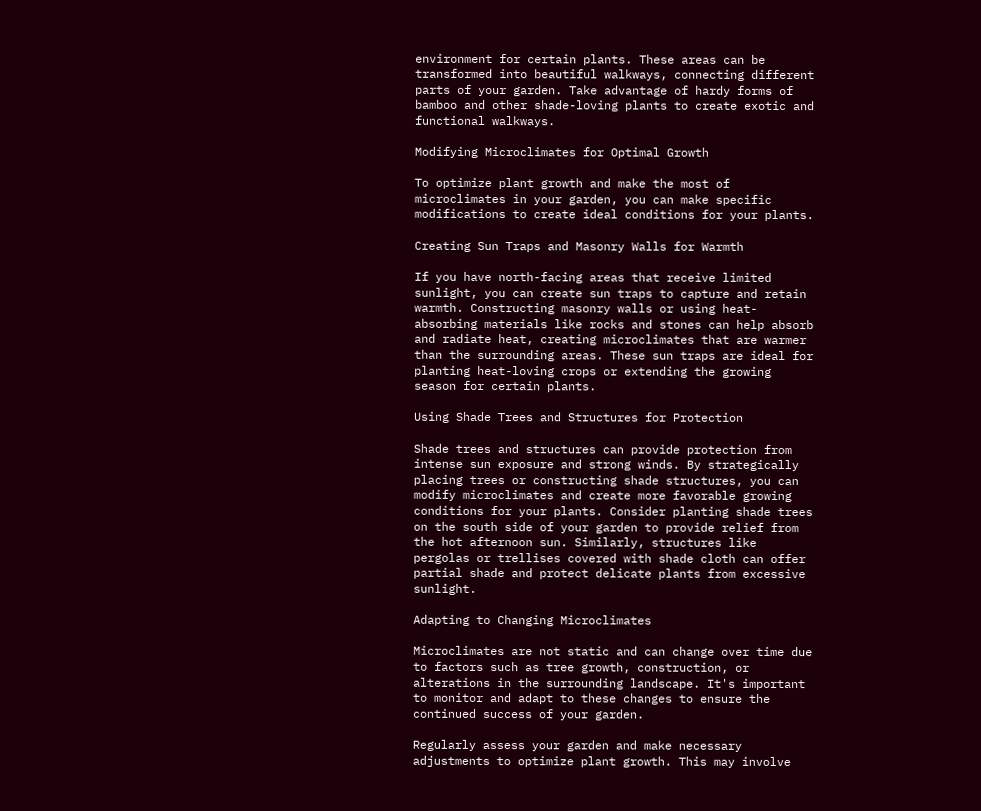environment for certain plants. These areas can be transformed into beautiful walkways, connecting different parts of your garden. Take advantage of hardy forms of bamboo and other shade-loving plants to create exotic and functional walkways.

Modifying Microclimates for Optimal Growth

To optimize plant growth and make the most of microclimates in your garden, you can make specific modifications to create ideal conditions for your plants.

Creating Sun Traps and Masonry Walls for Warmth

If you have north-facing areas that receive limited sunlight, you can create sun traps to capture and retain warmth. Constructing masonry walls or using heat-absorbing materials like rocks and stones can help absorb and radiate heat, creating microclimates that are warmer than the surrounding areas. These sun traps are ideal for planting heat-loving crops or extending the growing season for certain plants.

Using Shade Trees and Structures for Protection

Shade trees and structures can provide protection from intense sun exposure and strong winds. By strategically placing trees or constructing shade structures, you can modify microclimates and create more favorable growing conditions for your plants. Consider planting shade trees on the south side of your garden to provide relief from the hot afternoon sun. Similarly, structures like pergolas or trellises covered with shade cloth can offer partial shade and protect delicate plants from excessive sunlight.

Adapting to Changing Microclimates

Microclimates are not static and can change over time due to factors such as tree growth, construction, or alterations in the surrounding landscape. It's important to monitor and adapt to these changes to ensure the continued success of your garden.

Regularly assess your garden and make necessary adjustments to optimize plant growth. This may involve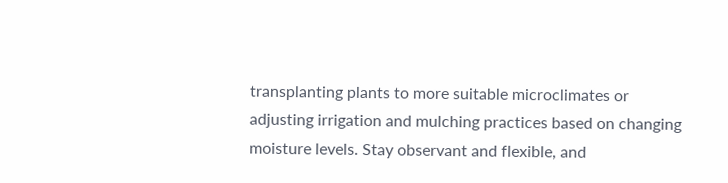transplanting plants to more suitable microclimates or adjusting irrigation and mulching practices based on changing moisture levels. Stay observant and flexible, and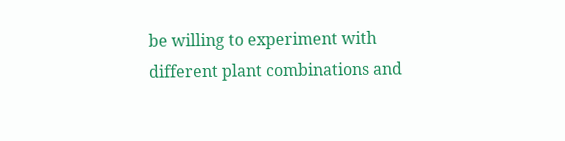be willing to experiment with different plant combinations and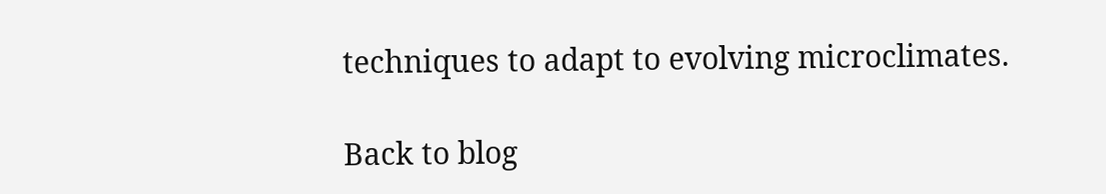techniques to adapt to evolving microclimates.

Back to blog